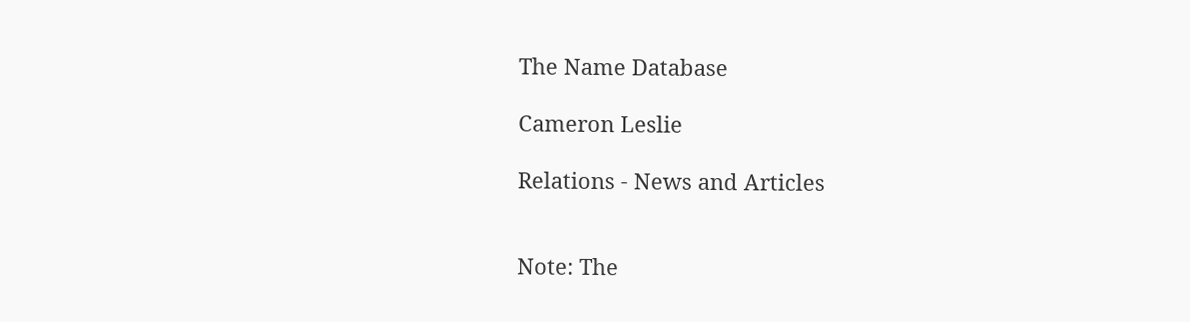The Name Database

Cameron Leslie

Relations - News and Articles


Note: The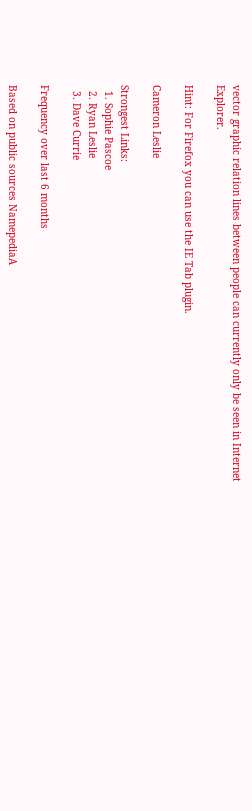vector graphic relation lines between people can currently only be seen in Internet Explorer.

Hint: For Firefox you can use the IE Tab plugin.

Cameron Leslie

Strongest Links:
  1. Sophie Pascoe
  2. Ryan Leslie
  3. Dave Currie

Frequency over last 6 months

Based on public sources NamepediaA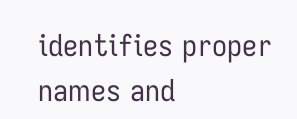identifies proper names and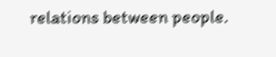relations between people.